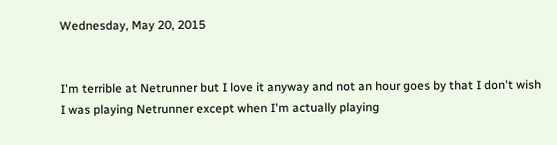Wednesday, May 20, 2015


I'm terrible at Netrunner but I love it anyway and not an hour goes by that I don't wish I was playing Netrunner except when I'm actually playing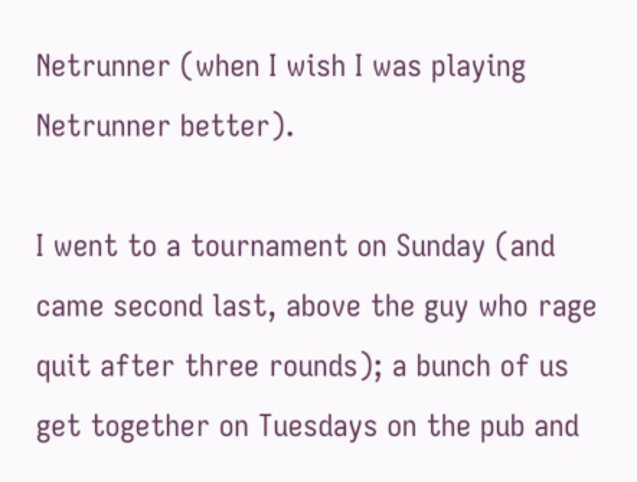Netrunner (when I wish I was playing Netrunner better).

I went to a tournament on Sunday (and came second last, above the guy who rage quit after three rounds); a bunch of us get together on Tuesdays on the pub and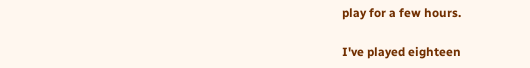play for a few hours.

I've played eighteen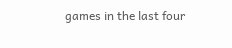games in the last four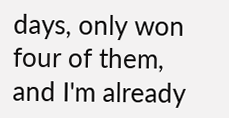days, only won four of them, and I'm already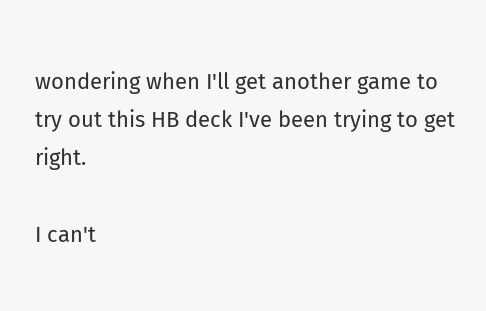wondering when I'll get another game to try out this HB deck I've been trying to get right.

I can't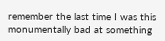remember the last time I was this monumentally bad at something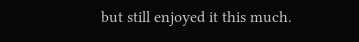but still enjoyed it this much.